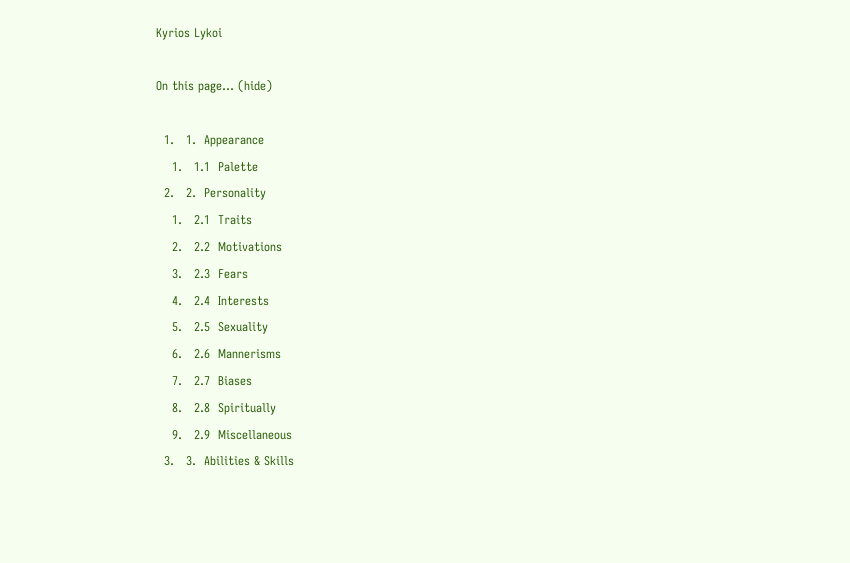Kyrios Lykoi

On this page... (hide)

  1.   1.  Appearance
    1.   1.1  Palette
  2.   2.  Personality
    1.   2.1  Traits
    2.   2.2  Motivations
    3.   2.3  Fears
    4.   2.4  Interests
    5.   2.5  Sexuality
    6.   2.6  Mannerisms
    7.   2.7  Biases
    8.   2.8  Spiritually
    9.   2.9  Miscellaneous
  3.   3.  Abilities & Skills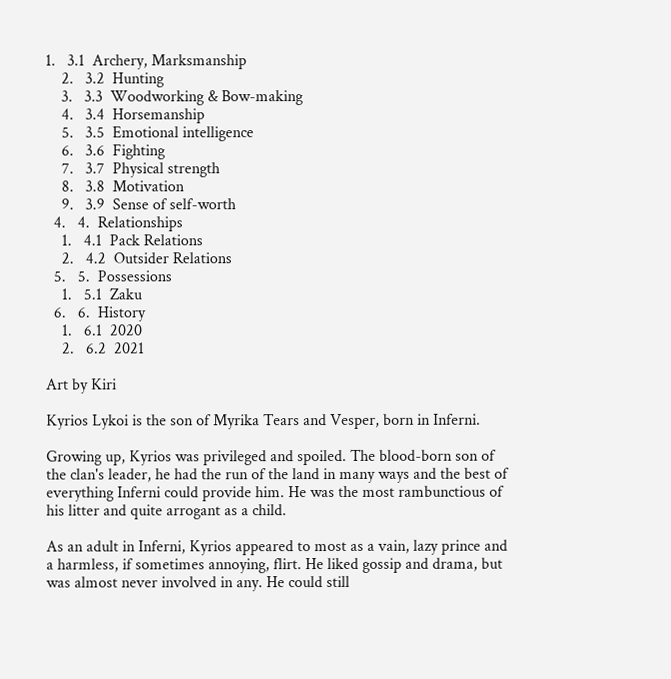1.   3.1  Archery, Marksmanship
    2.   3.2  Hunting
    3.   3.3  Woodworking & Bow-making
    4.   3.4  Horsemanship
    5.   3.5  Emotional intelligence
    6.   3.6  Fighting
    7.   3.7  Physical strength
    8.   3.8  Motivation
    9.   3.9  Sense of self-worth
  4.   4.  Relationships
    1.   4.1  Pack Relations
    2.   4.2  Outsider Relations
  5.   5.  Possessions
    1.   5.1  Zaku
  6.   6.  History
    1.   6.1  2020
    2.   6.2  2021

Art by Kiri

Kyrios Lykoi is the son of Myrika Tears and Vesper, born in Inferni.

Growing up, Kyrios was privileged and spoiled. The blood-born son of the clan's leader, he had the run of the land in many ways and the best of everything Inferni could provide him. He was the most rambunctious of his litter and quite arrogant as a child.

As an adult in Inferni, Kyrios appeared to most as a vain, lazy prince and a harmless, if sometimes annoying, flirt. He liked gossip and drama, but was almost never involved in any. He could still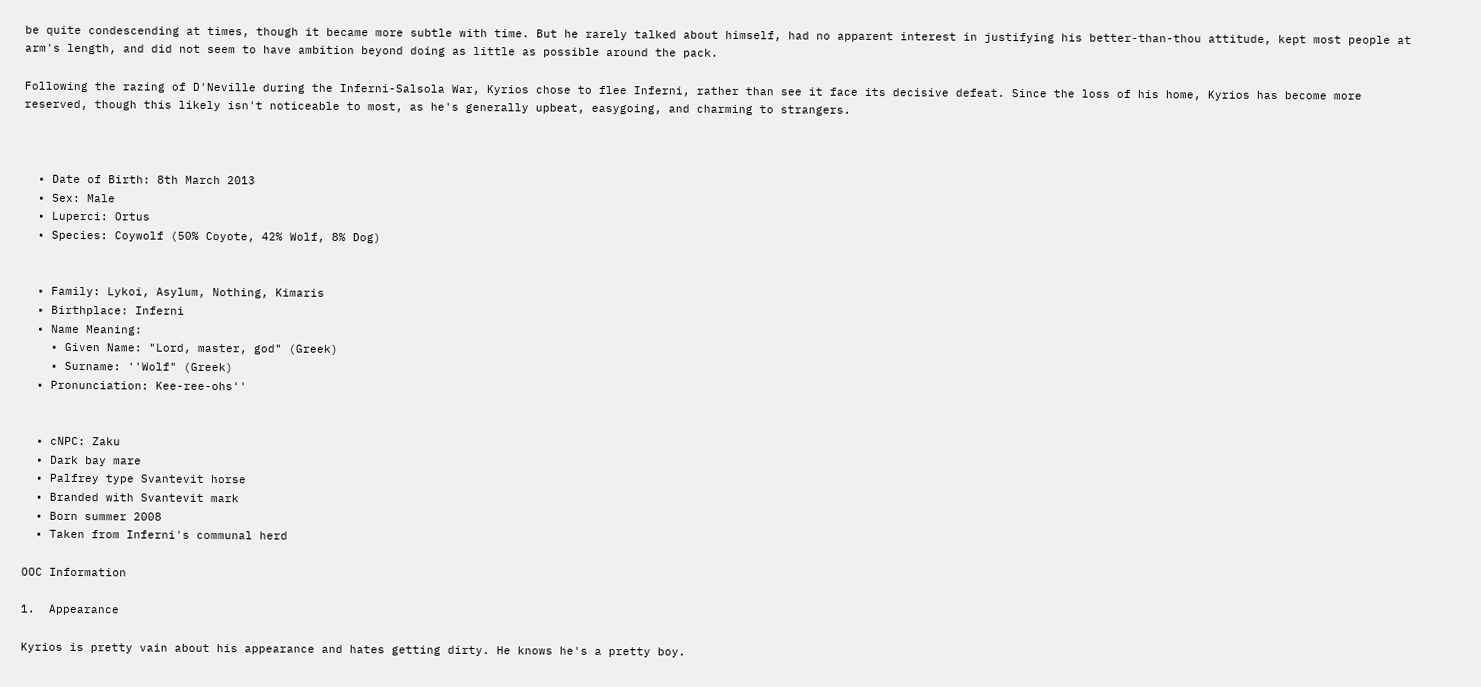be quite condescending at times, though it became more subtle with time. But he rarely talked about himself, had no apparent interest in justifying his better-than-thou attitude, kept most people at arm's length, and did not seem to have ambition beyond doing as little as possible around the pack.

Following the razing of D'Neville during the Inferni-Salsola War, Kyrios chose to flee Inferni, rather than see it face its decisive defeat. Since the loss of his home, Kyrios has become more reserved, though this likely isn't noticeable to most, as he's generally upbeat, easygoing, and charming to strangers.



  • Date of Birth: 8th March 2013
  • Sex: Male
  • Luperci: Ortus
  • Species: Coywolf (50% Coyote, 42% Wolf, 8% Dog)


  • Family: Lykoi, Asylum, Nothing, Kimaris
  • Birthplace: Inferni
  • Name Meaning:
    • Given Name: "Lord, master, god" (Greek)
    • Surname: ''Wolf" (Greek)
  • Pronunciation: Kee-ree-ohs''


  • cNPC: Zaku
  • Dark bay mare
  • Palfrey type Svantevit horse
  • Branded with Svantevit mark
  • Born summer 2008
  • Taken from Inferni's communal herd

OOC Information

1.  Appearance

Kyrios is pretty vain about his appearance and hates getting dirty. He knows he's a pretty boy.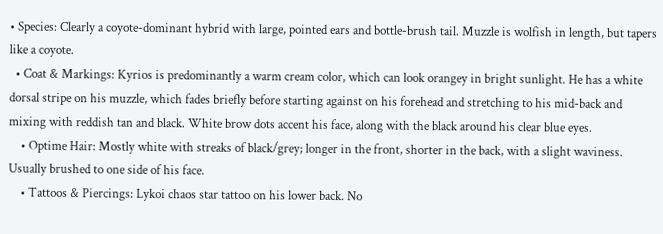• Species: Clearly a coyote-dominant hybrid with large, pointed ears and bottle-brush tail. Muzzle is wolfish in length, but tapers like a coyote.
  • Coat & Markings: Kyrios is predominantly a warm cream color, which can look orangey in bright sunlight. He has a white dorsal stripe on his muzzle, which fades briefly before starting against on his forehead and stretching to his mid-back and mixing with reddish tan and black. White brow dots accent his face, along with the black around his clear blue eyes.
    • Optime Hair: Mostly white with streaks of black/grey; longer in the front, shorter in the back, with a slight waviness. Usually brushed to one side of his face.
    • Tattoos & Piercings: Lykoi chaos star tattoo on his lower back. No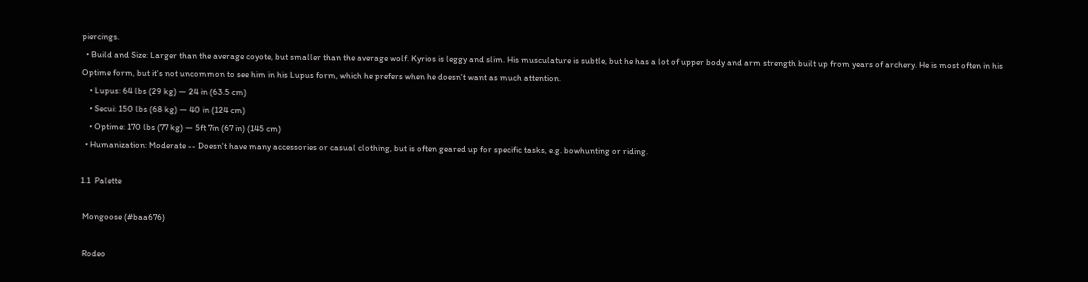piercings.
  • Build and Size: Larger than the average coyote, but smaller than the average wolf. Kyrios is leggy and slim. His musculature is subtle, but he has a lot of upper body and arm strength built up from years of archery. He is most often in his Optime form, but it's not uncommon to see him in his Lupus form, which he prefers when he doesn't want as much attention.
    • Lupus: 64 lbs (29 kg) — 24 in (63.5 cm)
    • Secui: 150 lbs (68 kg) — 40 in (124 cm)
    • Optime: 170 lbs (77 kg) — 5ft 7in (67 in) (145 cm)
  • Humanization: Moderate -- Doesn't have many accessories or casual clothing, but is often geared up for specific tasks, e.g. bowhunting or riding.

1.1  Palette

 Mongoose (#baa676)

 Rodeo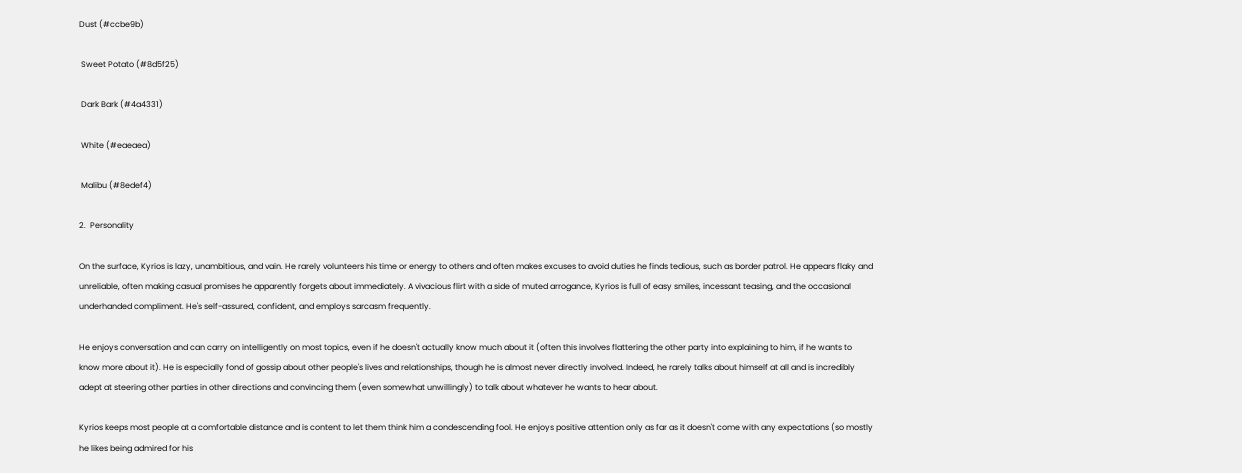Dust (#ccbe9b)

 Sweet Potato (#8d5f25)

 Dark Bark (#4a4331)

 White (#eaeaea)

 Malibu (#8edef4)

2.  Personality

On the surface, Kyrios is lazy, unambitious, and vain. He rarely volunteers his time or energy to others and often makes excuses to avoid duties he finds tedious, such as border patrol. He appears flaky and unreliable, often making casual promises he apparently forgets about immediately. A vivacious flirt with a side of muted arrogance, Kyrios is full of easy smiles, incessant teasing, and the occasional underhanded compliment. He's self-assured, confident, and employs sarcasm frequently.

He enjoys conversation and can carry on intelligently on most topics, even if he doesn't actually know much about it (often this involves flattering the other party into explaining to him, if he wants to know more about it). He is especially fond of gossip about other people's lives and relationships, though he is almost never directly involved. Indeed, he rarely talks about himself at all and is incredibly adept at steering other parties in other directions and convincing them (even somewhat unwillingly) to talk about whatever he wants to hear about.

Kyrios keeps most people at a comfortable distance and is content to let them think him a condescending fool. He enjoys positive attention only as far as it doesn't come with any expectations (so mostly he likes being admired for his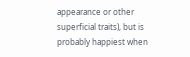appearance or other superficial traits), but is probably happiest when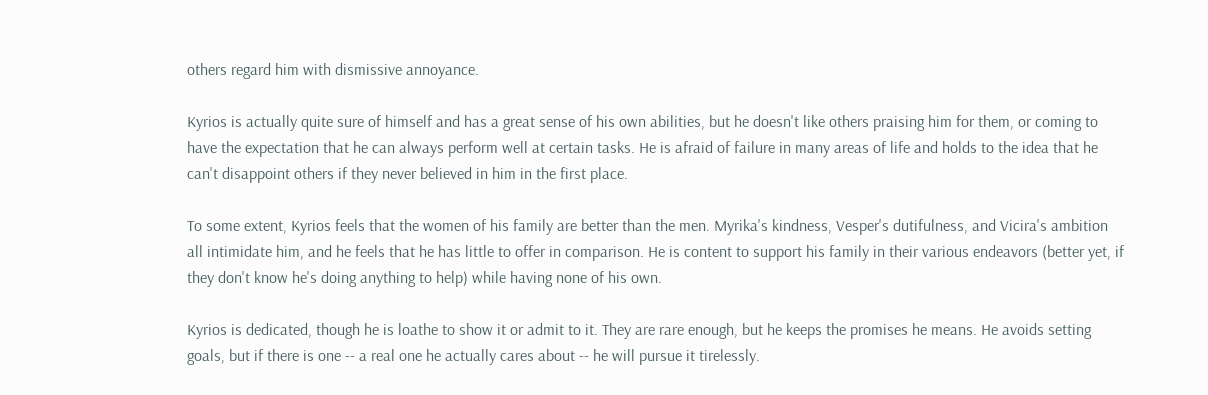others regard him with dismissive annoyance.

Kyrios is actually quite sure of himself and has a great sense of his own abilities, but he doesn't like others praising him for them, or coming to have the expectation that he can always perform well at certain tasks. He is afraid of failure in many areas of life and holds to the idea that he can't disappoint others if they never believed in him in the first place.

To some extent, Kyrios feels that the women of his family are better than the men. Myrika's kindness, Vesper's dutifulness, and Vicira's ambition all intimidate him, and he feels that he has little to offer in comparison. He is content to support his family in their various endeavors (better yet, if they don't know he's doing anything to help) while having none of his own.

Kyrios is dedicated, though he is loathe to show it or admit to it. They are rare enough, but he keeps the promises he means. He avoids setting goals, but if there is one -- a real one he actually cares about -- he will pursue it tirelessly.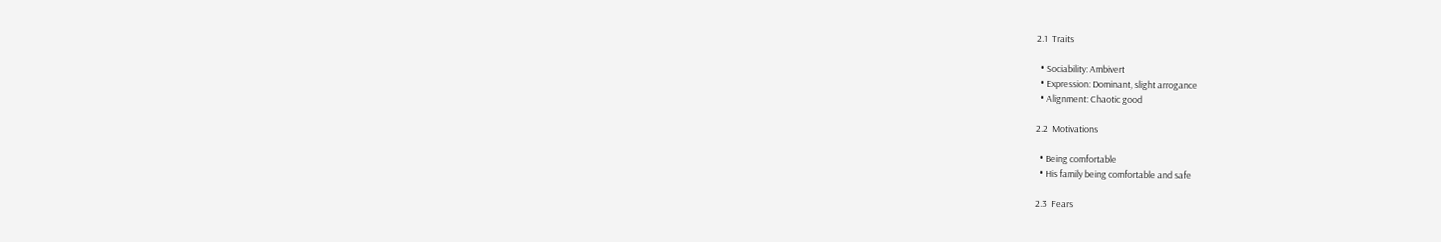2.1  Traits

  • Sociability: Ambivert
  • Expression: Dominant, slight arrogance
  • Alignment: Chaotic good

2.2  Motivations

  • Being comfortable
  • His family being comfortable and safe

2.3  Fears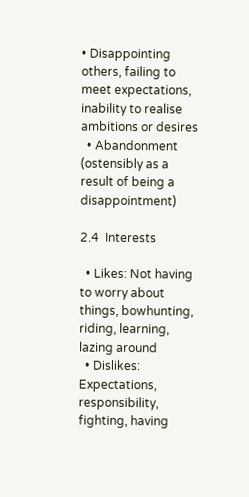• Disappointing others, failing to meet expectations, inability to realise ambitions or desires
  • Abandonment (ostensibly as a result of being a disappointment)

2.4  Interests

  • Likes: Not having to worry about things, bowhunting, riding, learning, lazing around
  • Dislikes: Expectations, responsibility, fighting, having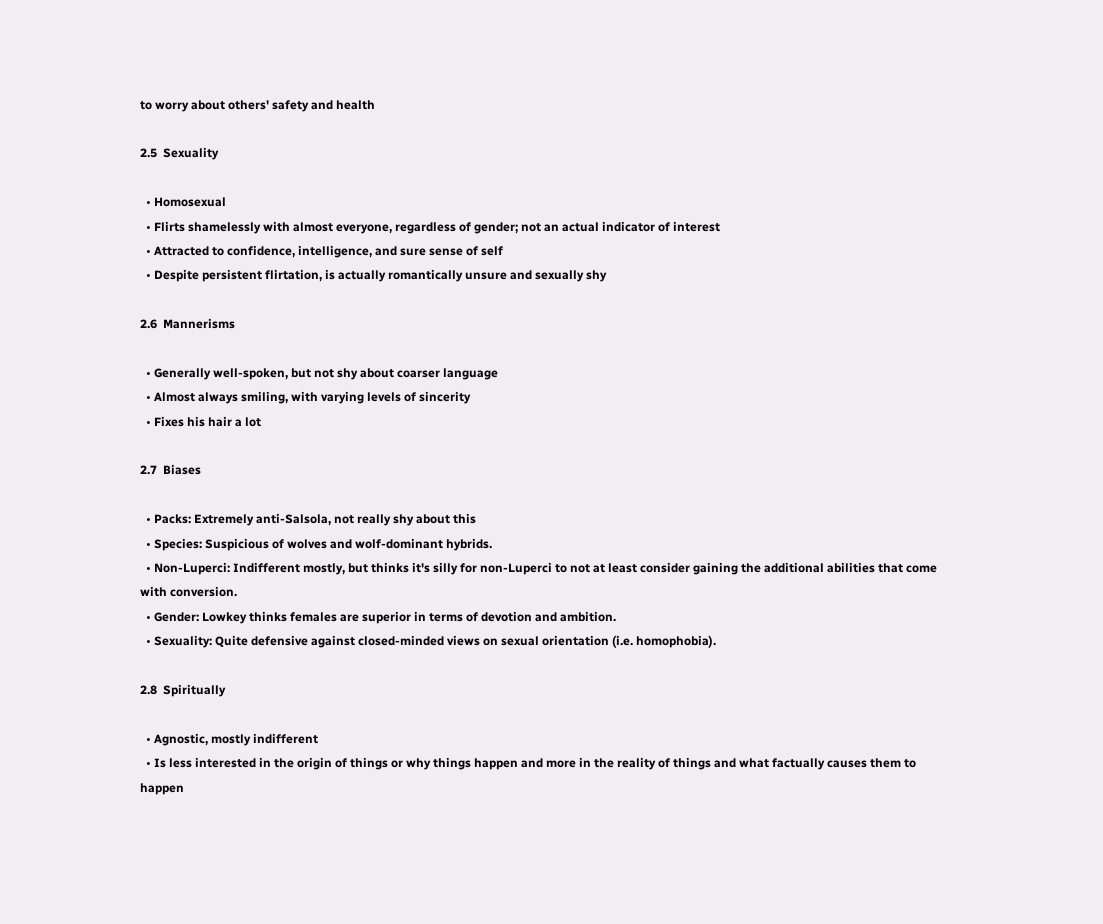to worry about others' safety and health

2.5  Sexuality

  • Homosexual
  • Flirts shamelessly with almost everyone, regardless of gender; not an actual indicator of interest
  • Attracted to confidence, intelligence, and sure sense of self
  • Despite persistent flirtation, is actually romantically unsure and sexually shy

2.6  Mannerisms

  • Generally well-spoken, but not shy about coarser language
  • Almost always smiling, with varying levels of sincerity
  • Fixes his hair a lot

2.7  Biases

  • Packs: Extremely anti-Salsola, not really shy about this
  • Species: Suspicious of wolves and wolf-dominant hybrids.
  • Non-Luperci: Indifferent mostly, but thinks it's silly for non-Luperci to not at least consider gaining the additional abilities that come with conversion.
  • Gender: Lowkey thinks females are superior in terms of devotion and ambition.
  • Sexuality: Quite defensive against closed-minded views on sexual orientation (i.e. homophobia).

2.8  Spiritually

  • Agnostic, mostly indifferent
  • Is less interested in the origin of things or why things happen and more in the reality of things and what factually causes them to happen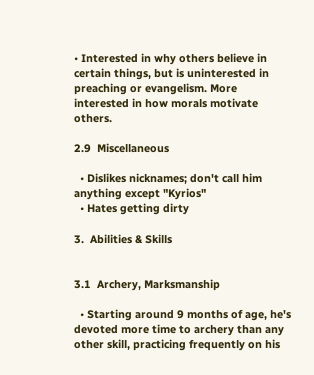• Interested in why others believe in certain things, but is uninterested in preaching or evangelism. More interested in how morals motivate others.

2.9  Miscellaneous

  • Dislikes nicknames; don't call him anything except "Kyrios"
  • Hates getting dirty

3.  Abilities & Skills


3.1  Archery, Marksmanship

  • Starting around 9 months of age, he's devoted more time to archery than any other skill, practicing frequently on his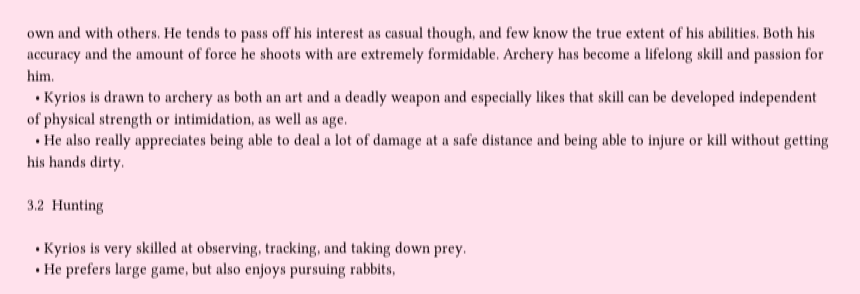own and with others. He tends to pass off his interest as casual though, and few know the true extent of his abilities. Both his accuracy and the amount of force he shoots with are extremely formidable. Archery has become a lifelong skill and passion for him.
  • Kyrios is drawn to archery as both an art and a deadly weapon and especially likes that skill can be developed independent of physical strength or intimidation, as well as age.
  • He also really appreciates being able to deal a lot of damage at a safe distance and being able to injure or kill without getting his hands dirty.

3.2  Hunting

  • Kyrios is very skilled at observing, tracking, and taking down prey.
  • He prefers large game, but also enjoys pursuing rabbits,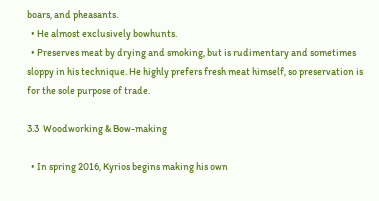boars, and pheasants.
  • He almost exclusively bowhunts.
  • Preserves meat by drying and smoking, but is rudimentary and sometimes sloppy in his technique. He highly prefers fresh meat himself, so preservation is for the sole purpose of trade.

3.3  Woodworking & Bow-making

  • In spring 2016, Kyrios begins making his own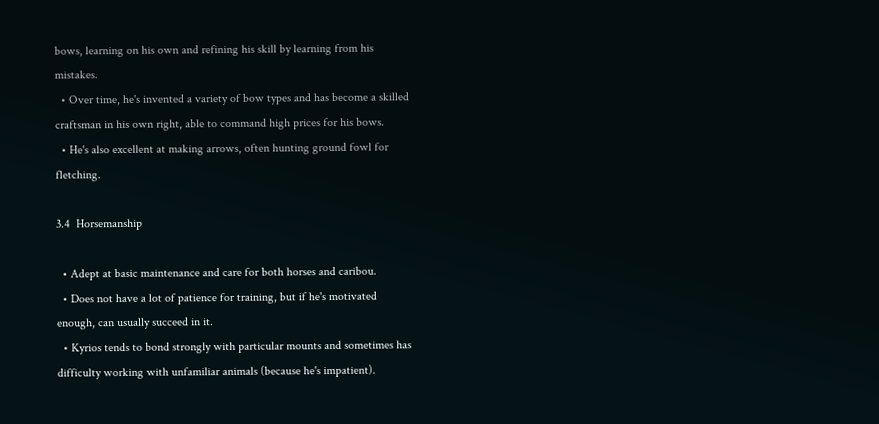bows, learning on his own and refining his skill by learning from his mistakes.
  • Over time, he's invented a variety of bow types and has become a skilled craftsman in his own right, able to command high prices for his bows.
  • He's also excellent at making arrows, often hunting ground fowl for fletching.

3.4  Horsemanship

  • Adept at basic maintenance and care for both horses and caribou.
  • Does not have a lot of patience for training, but if he's motivated enough, can usually succeed in it.
  • Kyrios tends to bond strongly with particular mounts and sometimes has difficulty working with unfamiliar animals (because he's impatient).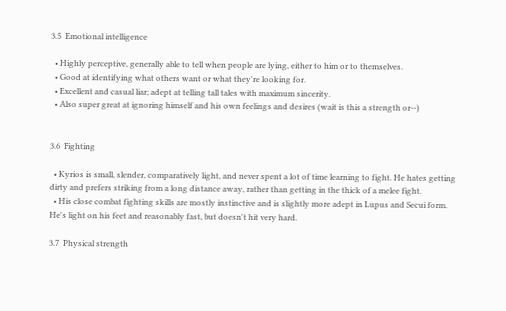3.5  Emotional intelligence

  • Highly perceptive, generally able to tell when people are lying, either to him or to themselves.
  • Good at identifying what others want or what they're looking for.
  • Excellent and casual liar; adept at telling tall tales with maximum sincerity.
  • Also super great at ignoring himself and his own feelings and desires (wait is this a strength or--)


3.6  Fighting

  • Kyrios is small, slender, comparatively light, and never spent a lot of time learning to fight. He hates getting dirty and prefers striking from a long distance away, rather than getting in the thick of a melee fight.
  • His close combat fighting skills are mostly instinctive and is slightly more adept in Lupus and Secui form. He's light on his feet and reasonably fast, but doesn't hit very hard.

3.7  Physical strength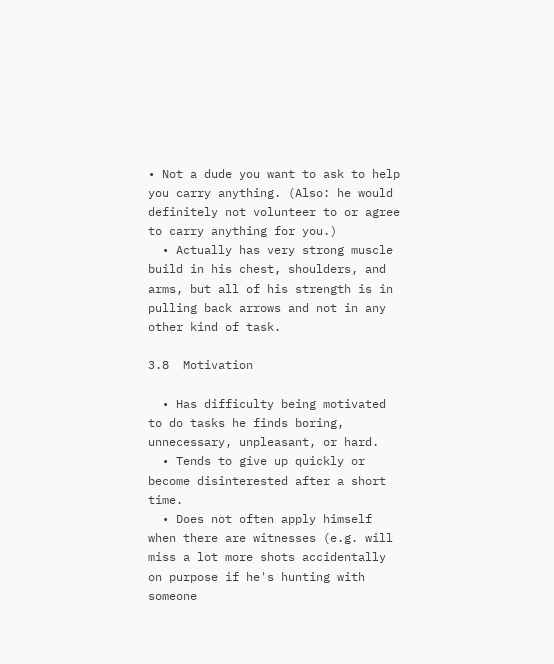• Not a dude you want to ask to help you carry anything. (Also: he would definitely not volunteer to or agree to carry anything for you.)
  • Actually has very strong muscle build in his chest, shoulders, and arms, but all of his strength is in pulling back arrows and not in any other kind of task.

3.8  Motivation

  • Has difficulty being motivated to do tasks he finds boring, unnecessary, unpleasant, or hard.
  • Tends to give up quickly or become disinterested after a short time.
  • Does not often apply himself when there are witnesses (e.g. will miss a lot more shots accidentally on purpose if he's hunting with someone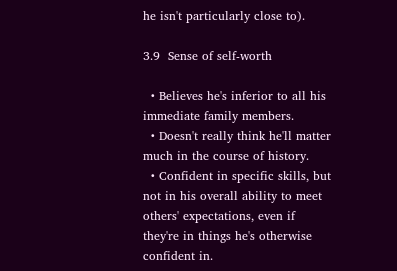he isn't particularly close to).

3.9  Sense of self-worth

  • Believes he's inferior to all his immediate family members.
  • Doesn't really think he'll matter much in the course of history.
  • Confident in specific skills, but not in his overall ability to meet others' expectations, even if they're in things he's otherwise confident in.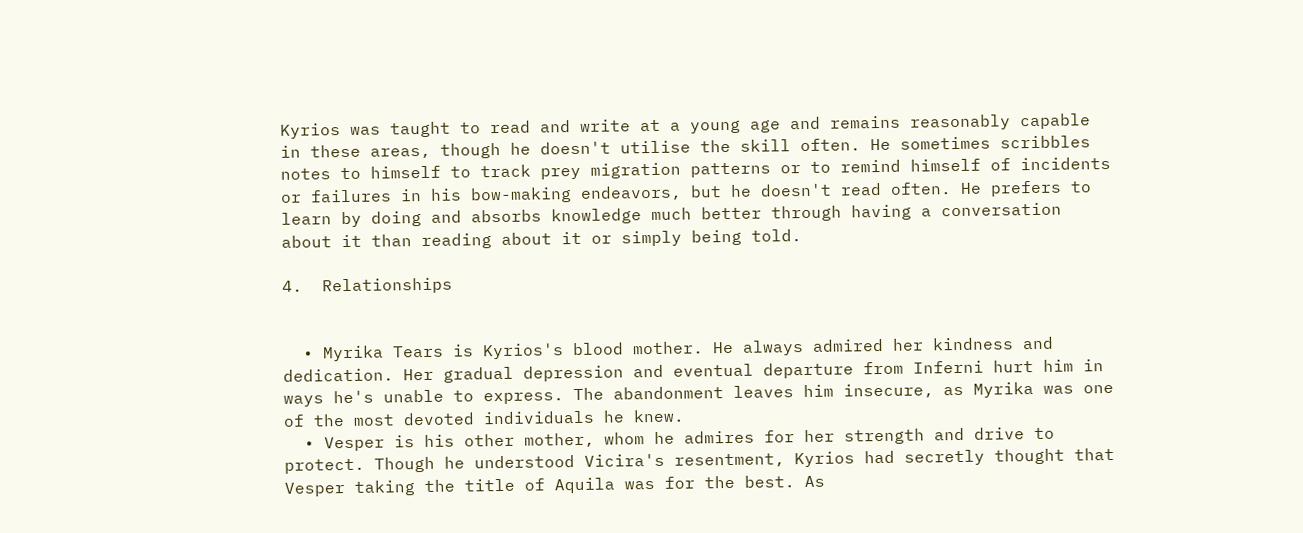Kyrios was taught to read and write at a young age and remains reasonably capable in these areas, though he doesn't utilise the skill often. He sometimes scribbles notes to himself to track prey migration patterns or to remind himself of incidents or failures in his bow-making endeavors, but he doesn't read often. He prefers to learn by doing and absorbs knowledge much better through having a conversation about it than reading about it or simply being told.

4.  Relationships


  • Myrika Tears is Kyrios's blood mother. He always admired her kindness and dedication. Her gradual depression and eventual departure from Inferni hurt him in ways he's unable to express. The abandonment leaves him insecure, as Myrika was one of the most devoted individuals he knew.
  • Vesper is his other mother, whom he admires for her strength and drive to protect. Though he understood Vicira's resentment, Kyrios had secretly thought that Vesper taking the title of Aquila was for the best. As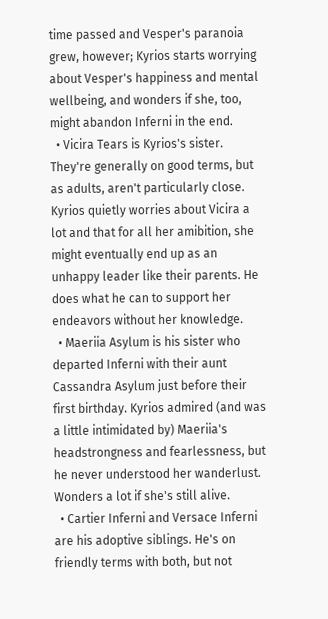time passed and Vesper's paranoia grew, however; Kyrios starts worrying about Vesper's happiness and mental wellbeing, and wonders if she, too, might abandon Inferni in the end.
  • Vicira Tears is Kyrios's sister. They're generally on good terms, but as adults, aren't particularly close. Kyrios quietly worries about Vicira a lot and that for all her amibition, she might eventually end up as an unhappy leader like their parents. He does what he can to support her endeavors without her knowledge.
  • Maeriia Asylum is his sister who departed Inferni with their aunt Cassandra Asylum just before their first birthday. Kyrios admired (and was a little intimidated by) Maeriia's headstrongness and fearlessness, but he never understood her wanderlust. Wonders a lot if she's still alive.
  • Cartier Inferni and Versace Inferni are his adoptive siblings. He's on friendly terms with both, but not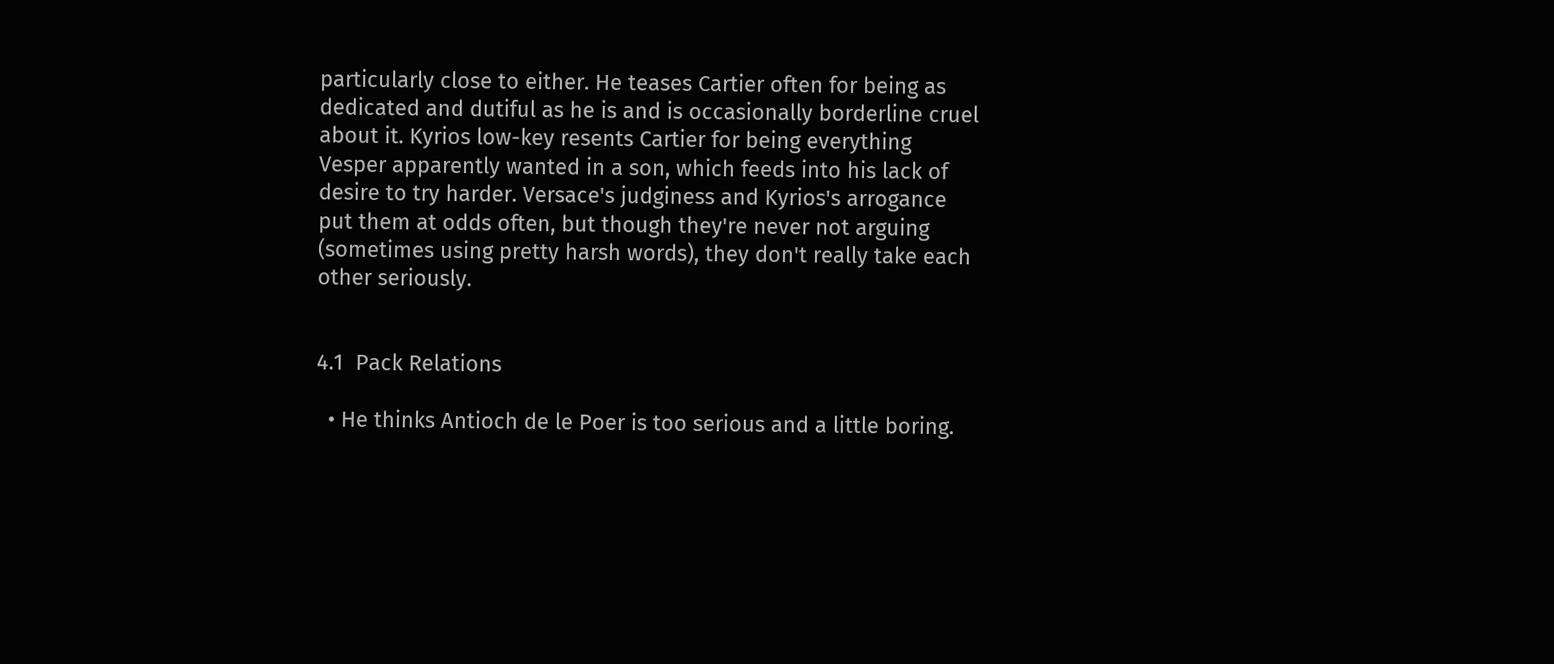particularly close to either. He teases Cartier often for being as dedicated and dutiful as he is and is occasionally borderline cruel about it. Kyrios low-key resents Cartier for being everything Vesper apparently wanted in a son, which feeds into his lack of desire to try harder. Versace's judginess and Kyrios's arrogance put them at odds often, but though they're never not arguing (sometimes using pretty harsh words), they don't really take each other seriously.


4.1  Pack Relations

  • He thinks Antioch de le Poer is too serious and a little boring.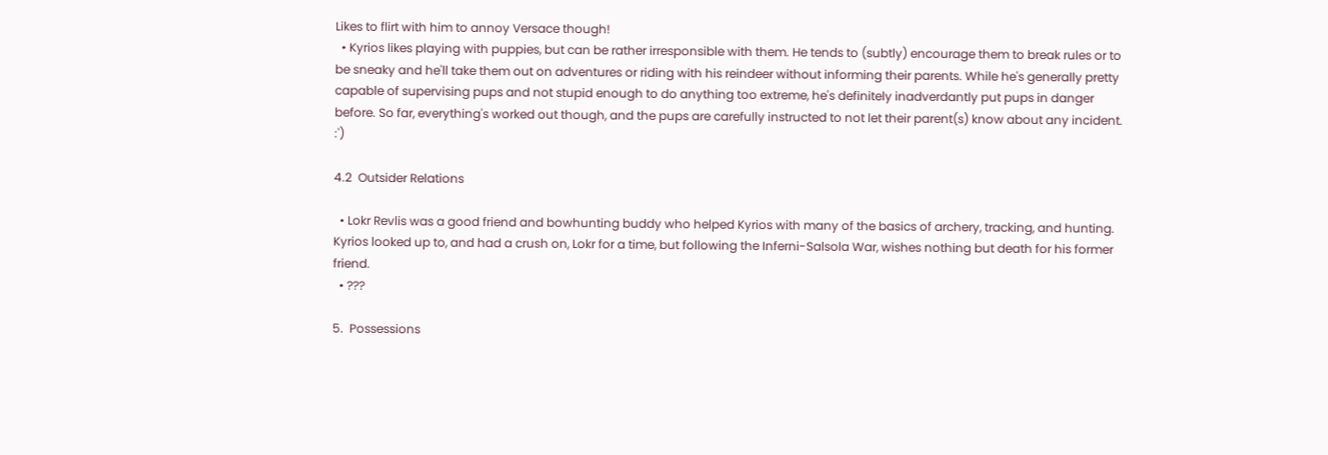Likes to flirt with him to annoy Versace though!
  • Kyrios likes playing with puppies, but can be rather irresponsible with them. He tends to (subtly) encourage them to break rules or to be sneaky and he'll take them out on adventures or riding with his reindeer without informing their parents. While he's generally pretty capable of supervising pups and not stupid enough to do anything too extreme, he's definitely inadverdantly put pups in danger before. So far, everything's worked out though, and the pups are carefully instructed to not let their parent(s) know about any incident. :')

4.2  Outsider Relations

  • Lokr Revlis was a good friend and bowhunting buddy who helped Kyrios with many of the basics of archery, tracking, and hunting. Kyrios looked up to, and had a crush on, Lokr for a time, but following the Inferni-Salsola War, wishes nothing but death for his former friend.
  • ???

5.  Possessions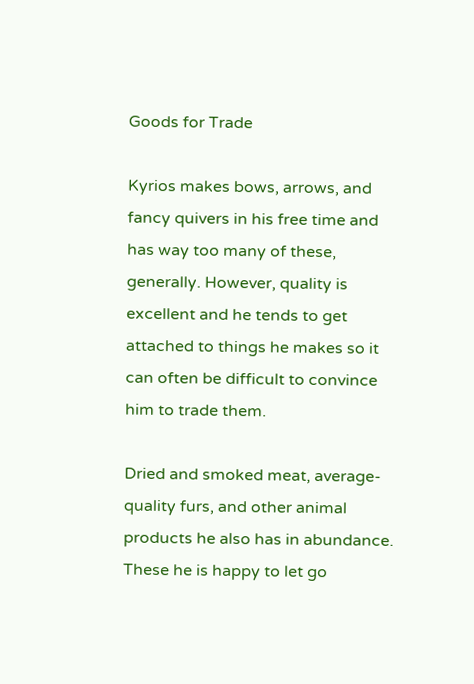Goods for Trade

Kyrios makes bows, arrows, and fancy quivers in his free time and has way too many of these, generally. However, quality is excellent and he tends to get attached to things he makes so it can often be difficult to convince him to trade them.

Dried and smoked meat, average-quality furs, and other animal products he also has in abundance. These he is happy to let go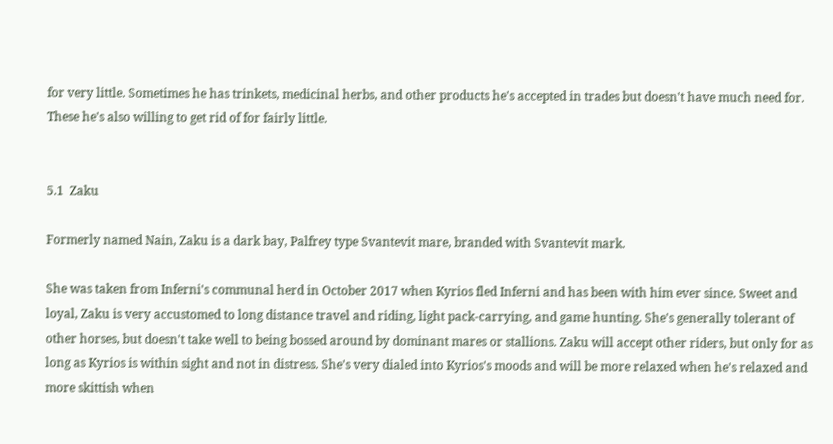for very little. Sometimes he has trinkets, medicinal herbs, and other products he's accepted in trades but doesn't have much need for. These he's also willing to get rid of for fairly little.


5.1  Zaku

Formerly named Nain, Zaku is a dark bay, Palfrey type Svantevit mare, branded with Svantevit mark.

She was taken from Inferni's communal herd in October 2017 when Kyrios fled Inferni and has been with him ever since. Sweet and loyal, Zaku is very accustomed to long distance travel and riding, light pack-carrying, and game hunting. She's generally tolerant of other horses, but doesn't take well to being bossed around by dominant mares or stallions. Zaku will accept other riders, but only for as long as Kyrios is within sight and not in distress. She's very dialed into Kyrios's moods and will be more relaxed when he's relaxed and more skittish when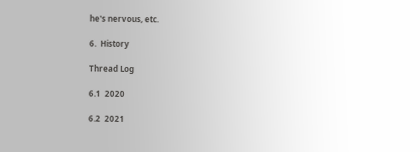he's nervous, etc.

6.  History

Thread Log

6.1  2020

6.2  2021